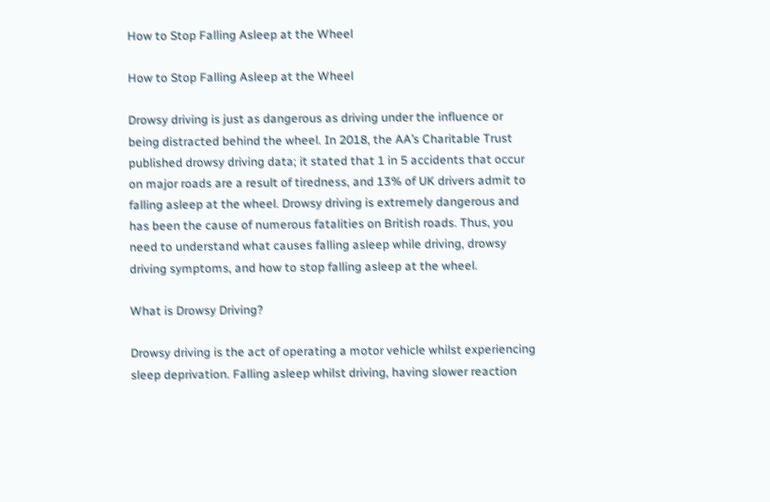How to Stop Falling Asleep at the Wheel

How to Stop Falling Asleep at the Wheel

Drowsy driving is just as dangerous as driving under the influence or being distracted behind the wheel. In 2018, the AA’s Charitable Trust published drowsy driving data; it stated that 1 in 5 accidents that occur on major roads are a result of tiredness, and 13% of UK drivers admit to falling asleep at the wheel. Drowsy driving is extremely dangerous and has been the cause of numerous fatalities on British roads. Thus, you need to understand what causes falling asleep while driving, drowsy driving symptoms, and how to stop falling asleep at the wheel.

What is Drowsy Driving?

Drowsy driving is the act of operating a motor vehicle whilst experiencing sleep deprivation. Falling asleep whilst driving, having slower reaction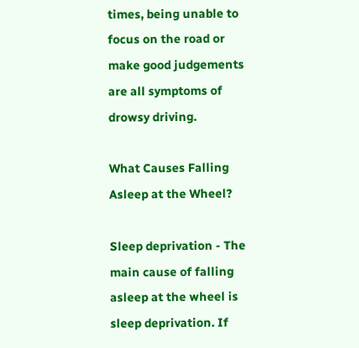times, being unable to focus on the road or make good judgements are all symptoms of drowsy driving.

What Causes Falling Asleep at the Wheel?

Sleep deprivation - The main cause of falling asleep at the wheel is sleep deprivation. If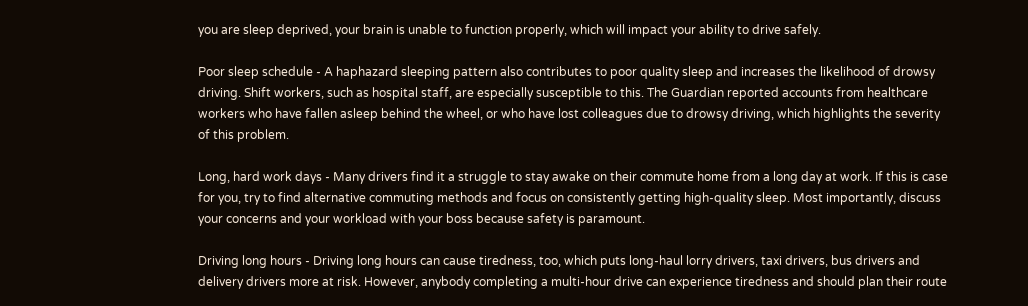you are sleep deprived, your brain is unable to function properly, which will impact your ability to drive safely.

Poor sleep schedule - A haphazard sleeping pattern also contributes to poor quality sleep and increases the likelihood of drowsy driving. Shift workers, such as hospital staff, are especially susceptible to this. The Guardian reported accounts from healthcare workers who have fallen asleep behind the wheel, or who have lost colleagues due to drowsy driving, which highlights the severity of this problem.

Long, hard work days - Many drivers find it a struggle to stay awake on their commute home from a long day at work. If this is case for you, try to find alternative commuting methods and focus on consistently getting high-quality sleep. Most importantly, discuss your concerns and your workload with your boss because safety is paramount.

Driving long hours - Driving long hours can cause tiredness, too, which puts long-haul lorry drivers, taxi drivers, bus drivers and delivery drivers more at risk. However, anybody completing a multi-hour drive can experience tiredness and should plan their route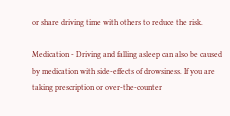or share driving time with others to reduce the risk.

Medication - Driving and falling asleep can also be caused by medication with side-effects of drowsiness. If you are taking prescription or over-the-counter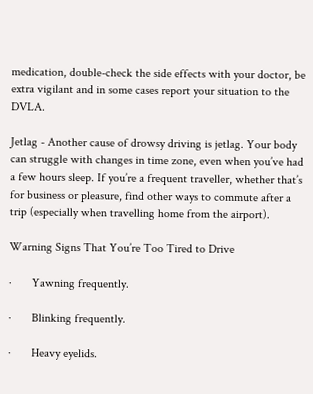medication, double-check the side effects with your doctor, be extra vigilant and in some cases report your situation to the DVLA.

Jetlag - Another cause of drowsy driving is jetlag. Your body can struggle with changes in time zone, even when you’ve had a few hours sleep. If you’re a frequent traveller, whether that’s for business or pleasure, find other ways to commute after a trip (especially when travelling home from the airport).

Warning Signs That You’re Too Tired to Drive

·       Yawning frequently.

·       Blinking frequently.

·       Heavy eyelids.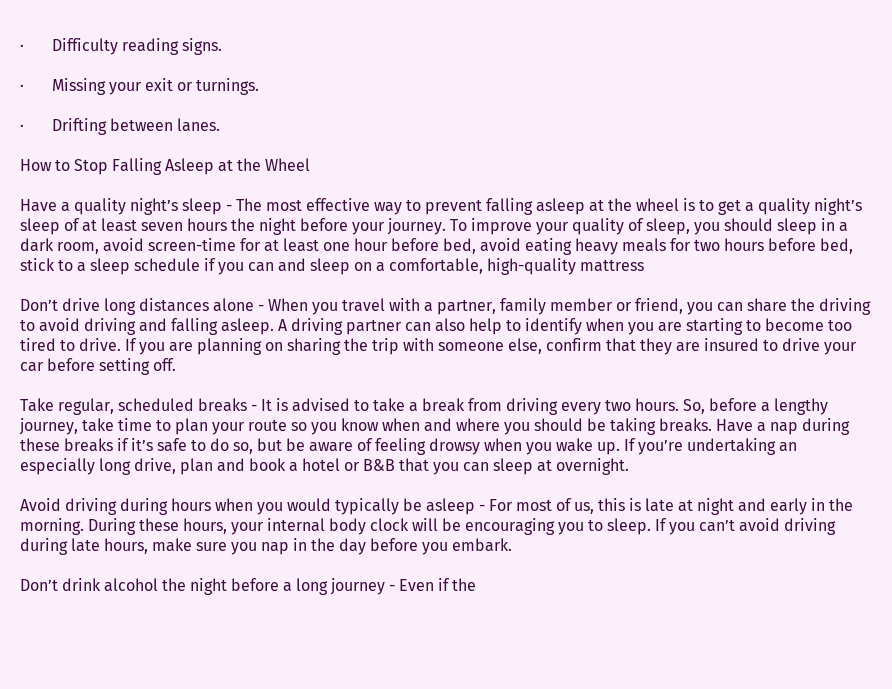·       Difficulty reading signs.

·       Missing your exit or turnings.

·       Drifting between lanes.

How to Stop Falling Asleep at the Wheel

Have a quality night’s sleep - The most effective way to prevent falling asleep at the wheel is to get a quality night’s sleep of at least seven hours the night before your journey. To improve your quality of sleep, you should sleep in a dark room, avoid screen-time for at least one hour before bed, avoid eating heavy meals for two hours before bed, stick to a sleep schedule if you can and sleep on a comfortable, high-quality mattress

Don’t drive long distances alone - When you travel with a partner, family member or friend, you can share the driving to avoid driving and falling asleep. A driving partner can also help to identify when you are starting to become too tired to drive. If you are planning on sharing the trip with someone else, confirm that they are insured to drive your car before setting off.

Take regular, scheduled breaks - It is advised to take a break from driving every two hours. So, before a lengthy journey, take time to plan your route so you know when and where you should be taking breaks. Have a nap during these breaks if it’s safe to do so, but be aware of feeling drowsy when you wake up. If you’re undertaking an especially long drive, plan and book a hotel or B&B that you can sleep at overnight.

Avoid driving during hours when you would typically be asleep - For most of us, this is late at night and early in the morning. During these hours, your internal body clock will be encouraging you to sleep. If you can’t avoid driving during late hours, make sure you nap in the day before you embark.

Don’t drink alcohol the night before a long journey - Even if the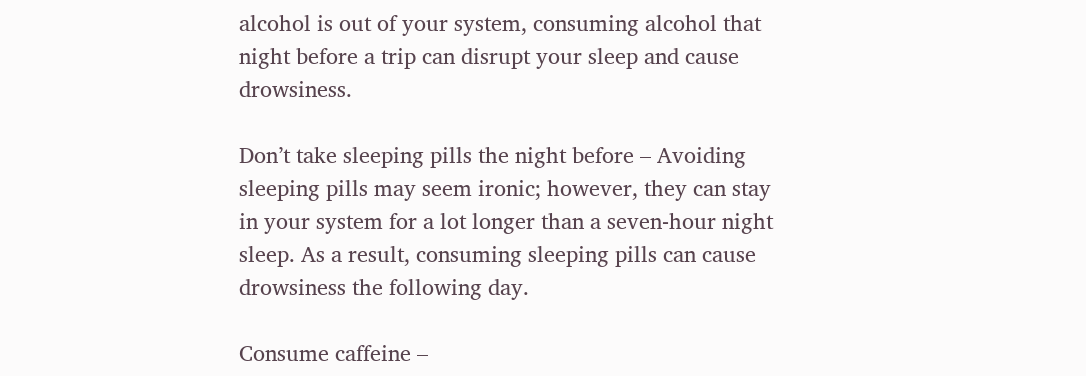alcohol is out of your system, consuming alcohol that night before a trip can disrupt your sleep and cause drowsiness.

Don’t take sleeping pills the night before – Avoiding sleeping pills may seem ironic; however, they can stay in your system for a lot longer than a seven-hour night sleep. As a result, consuming sleeping pills can cause drowsiness the following day.

Consume caffeine –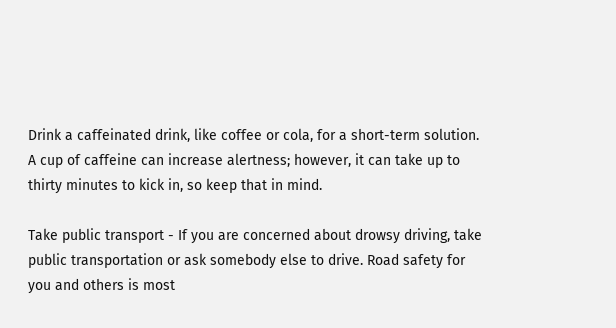Drink a caffeinated drink, like coffee or cola, for a short-term solution. A cup of caffeine can increase alertness; however, it can take up to thirty minutes to kick in, so keep that in mind.

Take public transport - If you are concerned about drowsy driving, take public transportation or ask somebody else to drive. Road safety for you and others is most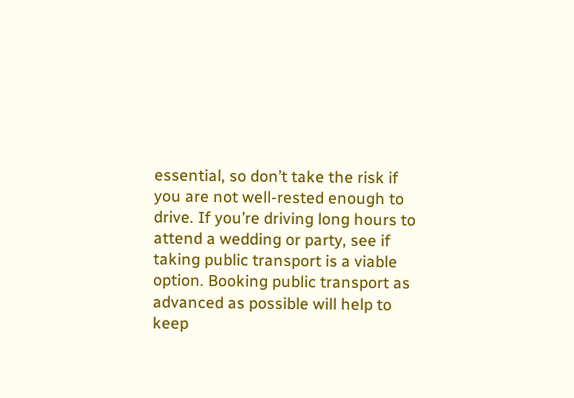essential, so don’t take the risk if you are not well-rested enough to drive. If you’re driving long hours to attend a wedding or party, see if taking public transport is a viable option. Booking public transport as advanced as possible will help to keep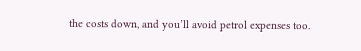the costs down, and you’ll avoid petrol expenses too.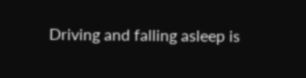Driving and falling asleep is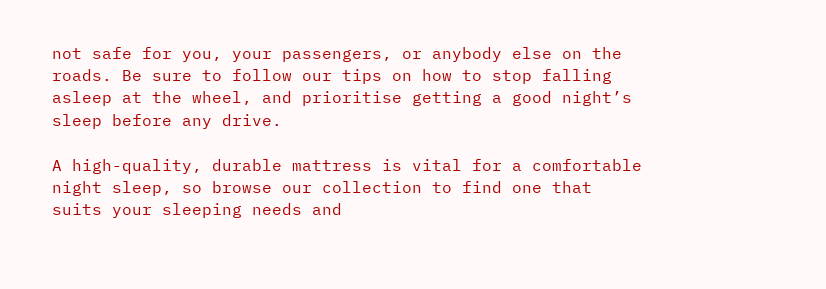not safe for you, your passengers, or anybody else on the roads. Be sure to follow our tips on how to stop falling asleep at the wheel, and prioritise getting a good night’s sleep before any drive.

A high-quality, durable mattress is vital for a comfortable night sleep, so browse our collection to find one that suits your sleeping needs and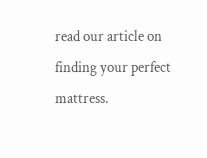read our article on finding your perfect mattress.